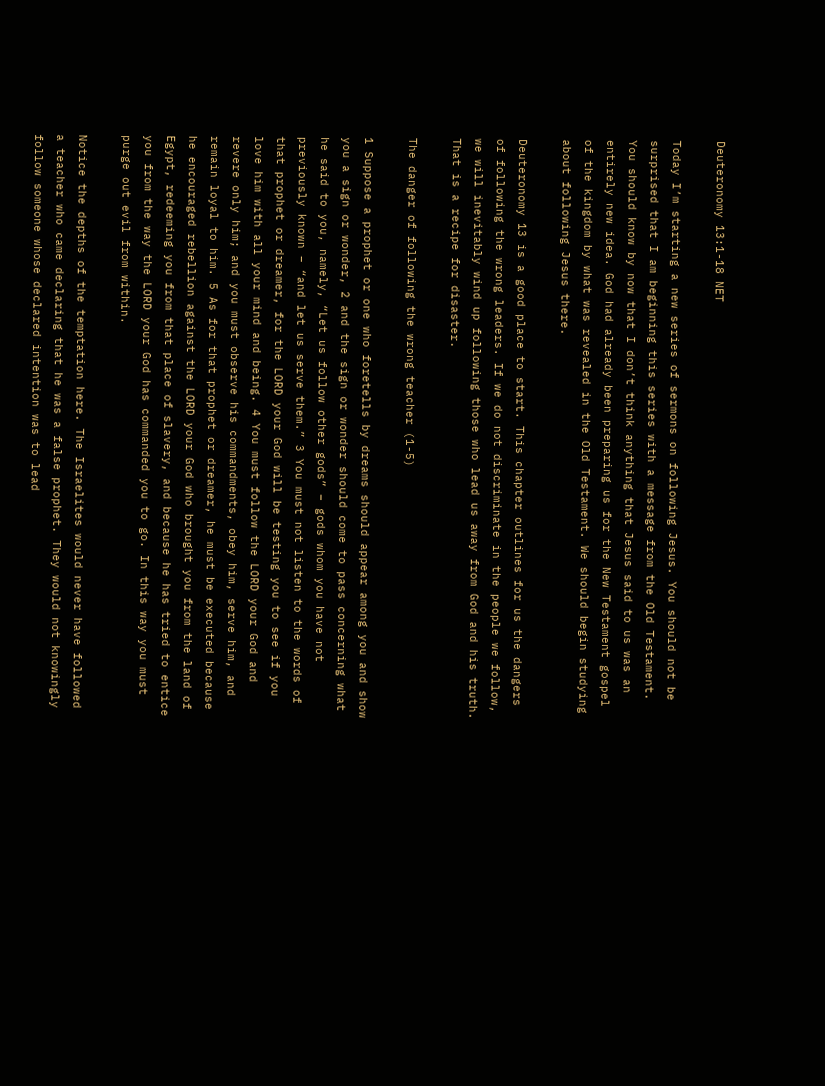Deuteronomy 13:1-18 NET

Today I’m starting a new series of sermons on following Jesus. You should not be surprised that I am beginning this series with a message from the Old Testament. You should know by now that I don’t think anything that Jesus said to us was an entirely new idea. God had already been preparing us for the New Testament gospel of the kingdom by what was revealed in the Old Testament. We should begin studying about following Jesus there.

Deuteronomy 13 is a good place to start. This chapter outlines for us the dangers of following the wrong leaders. If we do not discriminate in the people we follow, we will inevitably wind up following those who lead us away from God and his truth. That is a recipe for disaster.

The danger of following the wrong teacher (1-5)

1 Suppose a prophet or one who foretells by dreams should appear among you and show you a sign or wonder, 2 and the sign or wonder should come to pass concerning what he said to you, namely, “Let us follow other gods” – gods whom you have not previously known – “and let us serve them.” 3 You must not listen to the words of that prophet or dreamer, for the LORD your God will be testing you to see if you love him with all your mind and being. 4 You must follow the LORD your God and revere only him; and you must observe his commandments, obey him, serve him, and remain loyal to him. 5 As for that prophet or dreamer, he must be executed because he encouraged rebellion against the LORD your God who brought you from the land of Egypt, redeeming you from that place of slavery, and because he has tried to entice you from the way the LORD your God has commanded you to go. In this way you must purge out evil from within.

Notice the depths of the temptation here. The Israelites would never have followed a teacher who came declaring that he was a false prophet. They would not knowingly follow someone whose declared intention was to lead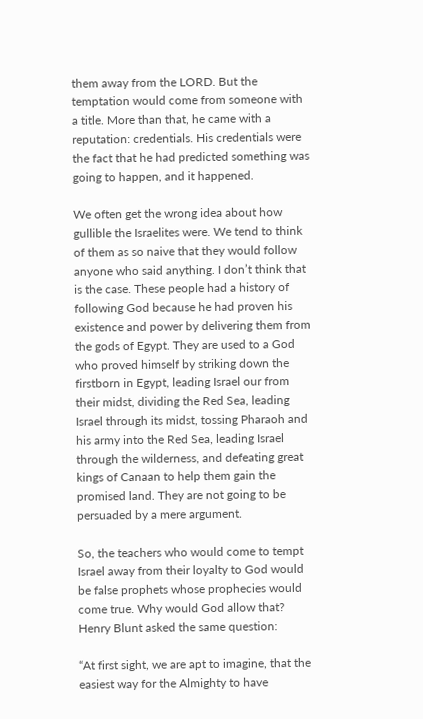them away from the LORD. But the temptation would come from someone with a title. More than that, he came with a reputation: credentials. His credentials were the fact that he had predicted something was going to happen, and it happened.

We often get the wrong idea about how gullible the Israelites were. We tend to think of them as so naive that they would follow anyone who said anything. I don’t think that is the case. These people had a history of following God because he had proven his existence and power by delivering them from the gods of Egypt. They are used to a God who proved himself by striking down the firstborn in Egypt, leading Israel our from their midst, dividing the Red Sea, leading Israel through its midst, tossing Pharaoh and his army into the Red Sea, leading Israel through the wilderness, and defeating great kings of Canaan to help them gain the promised land. They are not going to be persuaded by a mere argument.

So, the teachers who would come to tempt Israel away from their loyalty to God would be false prophets whose prophecies would come true. Why would God allow that? Henry Blunt asked the same question:

“At first sight, we are apt to imagine, that the easiest way for the Almighty to have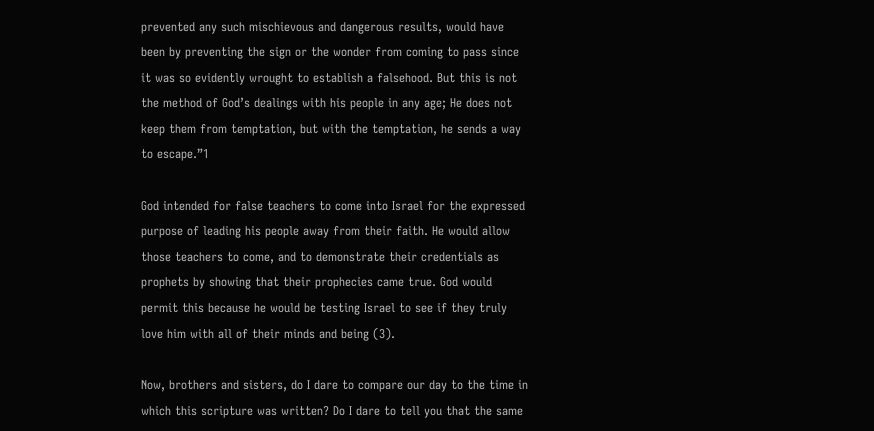prevented any such mischievous and dangerous results, would have been by preventing the sign or the wonder from coming to pass since it was so evidently wrought to establish a falsehood. But this is not the method of God’s dealings with his people in any age; He does not keep them from temptation, but with the temptation, he sends a way to escape.”1

God intended for false teachers to come into Israel for the expressed purpose of leading his people away from their faith. He would allow those teachers to come, and to demonstrate their credentials as prophets by showing that their prophecies came true. God would permit this because he would be testing Israel to see if they truly love him with all of their minds and being (3).

Now, brothers and sisters, do I dare to compare our day to the time in which this scripture was written? Do I dare to tell you that the same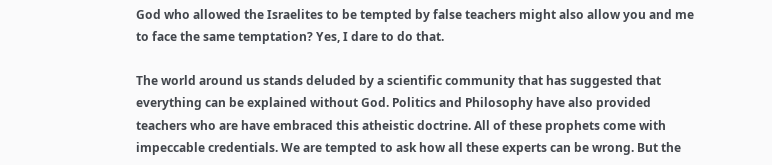God who allowed the Israelites to be tempted by false teachers might also allow you and me to face the same temptation? Yes, I dare to do that.

The world around us stands deluded by a scientific community that has suggested that everything can be explained without God. Politics and Philosophy have also provided teachers who are have embraced this atheistic doctrine. All of these prophets come with impeccable credentials. We are tempted to ask how all these experts can be wrong. But the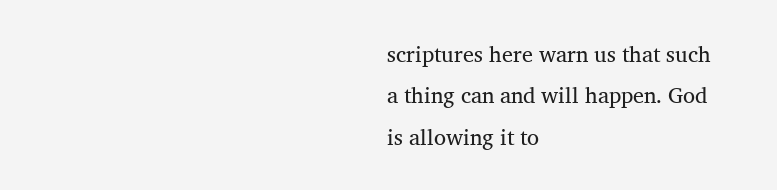scriptures here warn us that such a thing can and will happen. God is allowing it to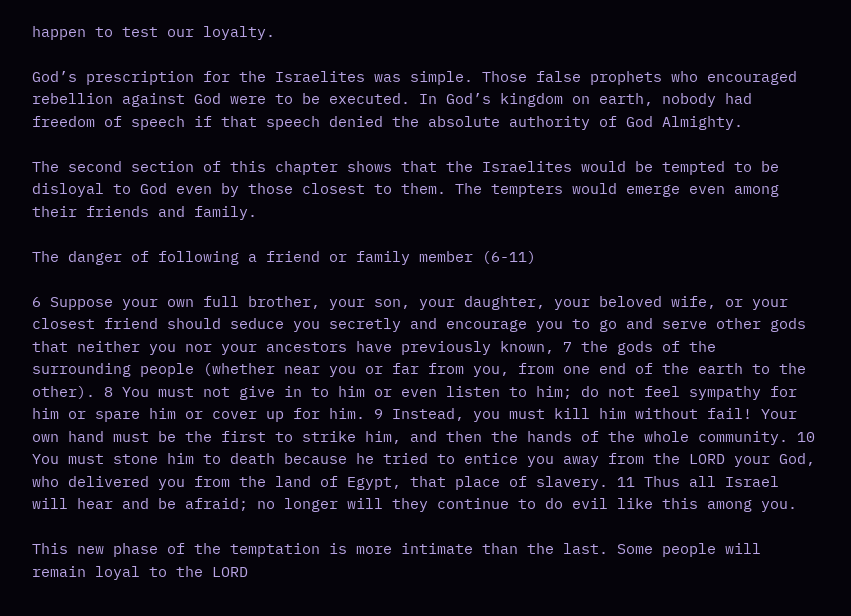happen to test our loyalty.

God’s prescription for the Israelites was simple. Those false prophets who encouraged rebellion against God were to be executed. In God’s kingdom on earth, nobody had freedom of speech if that speech denied the absolute authority of God Almighty.

The second section of this chapter shows that the Israelites would be tempted to be disloyal to God even by those closest to them. The tempters would emerge even among their friends and family.

The danger of following a friend or family member (6-11)

6 Suppose your own full brother, your son, your daughter, your beloved wife, or your closest friend should seduce you secretly and encourage you to go and serve other gods that neither you nor your ancestors have previously known, 7 the gods of the surrounding people (whether near you or far from you, from one end of the earth to the other). 8 You must not give in to him or even listen to him; do not feel sympathy for him or spare him or cover up for him. 9 Instead, you must kill him without fail! Your own hand must be the first to strike him, and then the hands of the whole community. 10 You must stone him to death because he tried to entice you away from the LORD your God, who delivered you from the land of Egypt, that place of slavery. 11 Thus all Israel will hear and be afraid; no longer will they continue to do evil like this among you.

This new phase of the temptation is more intimate than the last. Some people will remain loyal to the LORD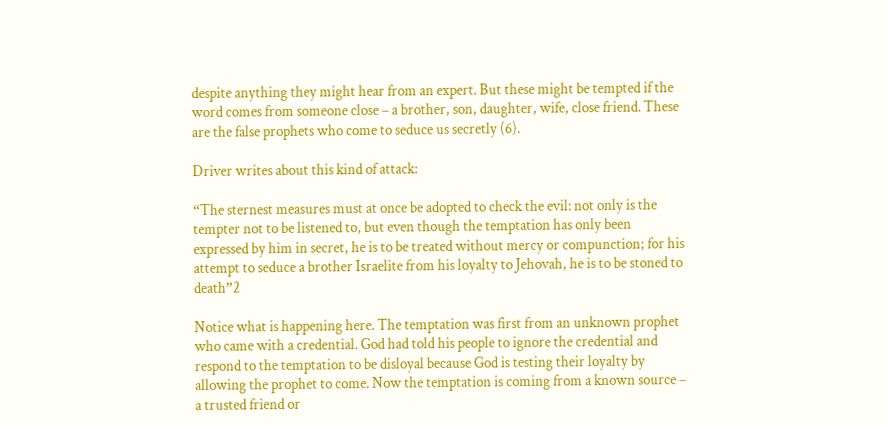despite anything they might hear from an expert. But these might be tempted if the word comes from someone close – a brother, son, daughter, wife, close friend. These are the false prophets who come to seduce us secretly (6).

Driver writes about this kind of attack:

“The sternest measures must at once be adopted to check the evil: not only is the tempter not to be listened to, but even though the temptation has only been expressed by him in secret, he is to be treated without mercy or compunction; for his attempt to seduce a brother Israelite from his loyalty to Jehovah, he is to be stoned to death”2

Notice what is happening here. The temptation was first from an unknown prophet who came with a credential. God had told his people to ignore the credential and respond to the temptation to be disloyal because God is testing their loyalty by allowing the prophet to come. Now the temptation is coming from a known source – a trusted friend or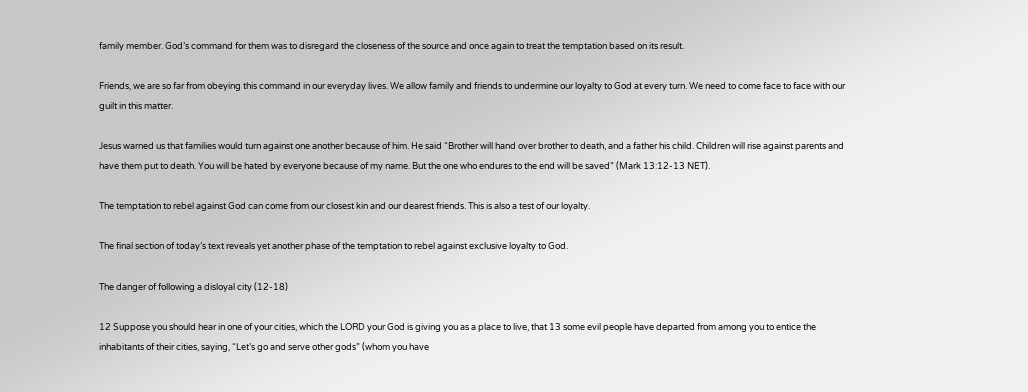family member. God’s command for them was to disregard the closeness of the source and once again to treat the temptation based on its result.

Friends, we are so far from obeying this command in our everyday lives. We allow family and friends to undermine our loyalty to God at every turn. We need to come face to face with our guilt in this matter.

Jesus warned us that families would turn against one another because of him. He said “Brother will hand over brother to death, and a father his child. Children will rise against parents and have them put to death. You will be hated by everyone because of my name. But the one who endures to the end will be saved” (Mark 13:12-13 NET).

The temptation to rebel against God can come from our closest kin and our dearest friends. This is also a test of our loyalty.

The final section of today’s text reveals yet another phase of the temptation to rebel against exclusive loyalty to God.

The danger of following a disloyal city (12-18)

12 Suppose you should hear in one of your cities, which the LORD your God is giving you as a place to live, that 13 some evil people have departed from among you to entice the inhabitants of their cities, saying, “Let’s go and serve other gods” (whom you have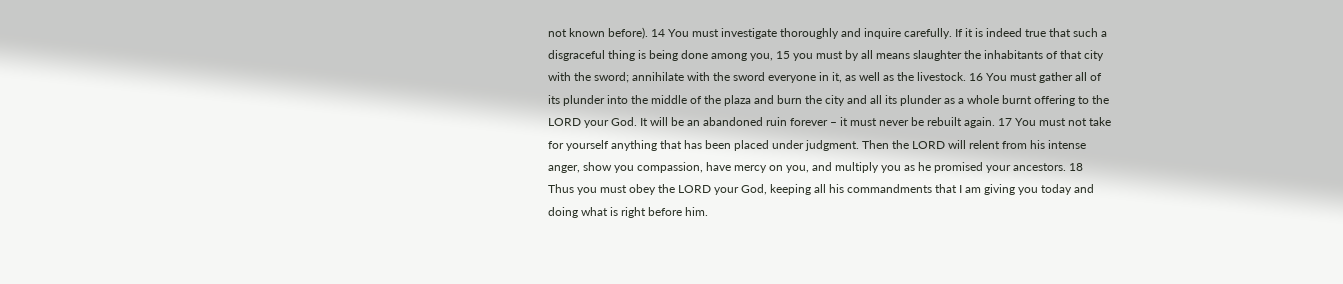not known before). 14 You must investigate thoroughly and inquire carefully. If it is indeed true that such a disgraceful thing is being done among you, 15 you must by all means slaughter the inhabitants of that city with the sword; annihilate with the sword everyone in it, as well as the livestock. 16 You must gather all of its plunder into the middle of the plaza and burn the city and all its plunder as a whole burnt offering to the LORD your God. It will be an abandoned ruin forever – it must never be rebuilt again. 17 You must not take for yourself anything that has been placed under judgment. Then the LORD will relent from his intense anger, show you compassion, have mercy on you, and multiply you as he promised your ancestors. 18 Thus you must obey the LORD your God, keeping all his commandments that I am giving you today and doing what is right before him.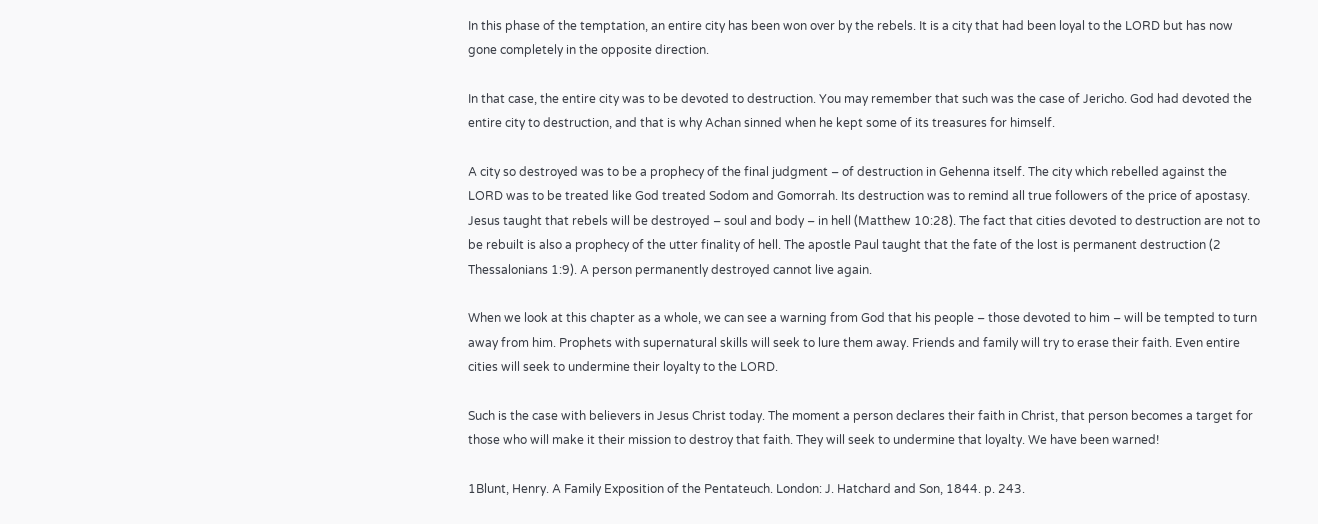In this phase of the temptation, an entire city has been won over by the rebels. It is a city that had been loyal to the LORD but has now gone completely in the opposite direction.

In that case, the entire city was to be devoted to destruction. You may remember that such was the case of Jericho. God had devoted the entire city to destruction, and that is why Achan sinned when he kept some of its treasures for himself.

A city so destroyed was to be a prophecy of the final judgment – of destruction in Gehenna itself. The city which rebelled against the LORD was to be treated like God treated Sodom and Gomorrah. Its destruction was to remind all true followers of the price of apostasy. Jesus taught that rebels will be destroyed – soul and body – in hell (Matthew 10:28). The fact that cities devoted to destruction are not to be rebuilt is also a prophecy of the utter finality of hell. The apostle Paul taught that the fate of the lost is permanent destruction (2 Thessalonians 1:9). A person permanently destroyed cannot live again.

When we look at this chapter as a whole, we can see a warning from God that his people – those devoted to him – will be tempted to turn away from him. Prophets with supernatural skills will seek to lure them away. Friends and family will try to erase their faith. Even entire cities will seek to undermine their loyalty to the LORD.

Such is the case with believers in Jesus Christ today. The moment a person declares their faith in Christ, that person becomes a target for those who will make it their mission to destroy that faith. They will seek to undermine that loyalty. We have been warned!

1Blunt, Henry. A Family Exposition of the Pentateuch. London: J. Hatchard and Son, 1844. p. 243.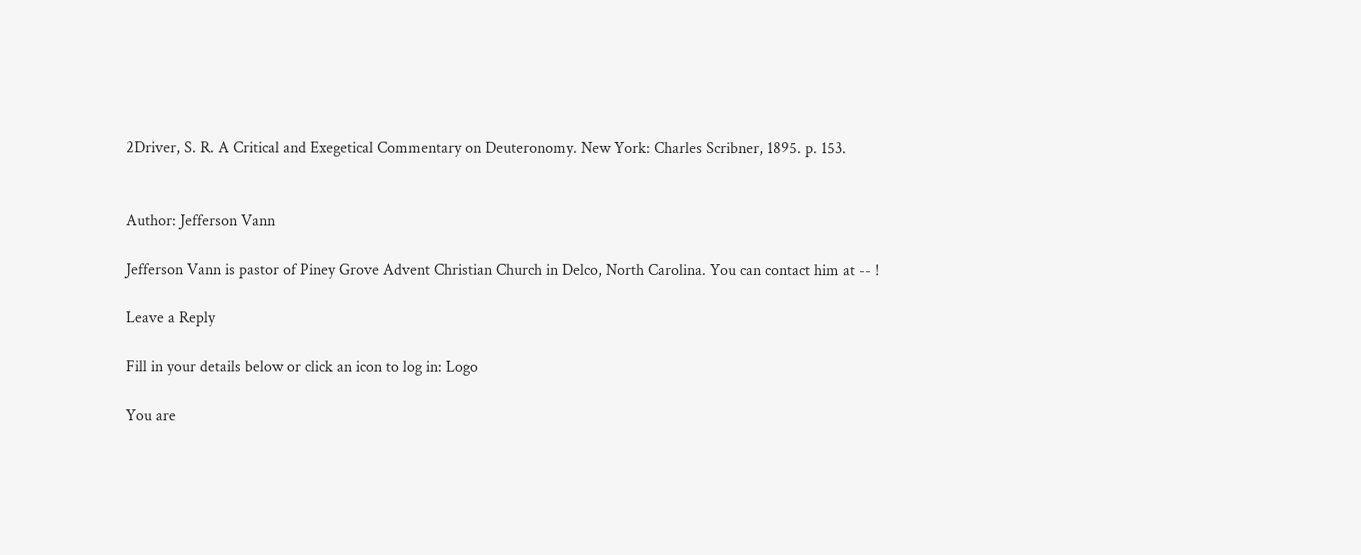2Driver, S. R. A Critical and Exegetical Commentary on Deuteronomy. New York: Charles Scribner, 1895. p. 153.


Author: Jefferson Vann

Jefferson Vann is pastor of Piney Grove Advent Christian Church in Delco, North Carolina. You can contact him at -- !

Leave a Reply

Fill in your details below or click an icon to log in: Logo

You are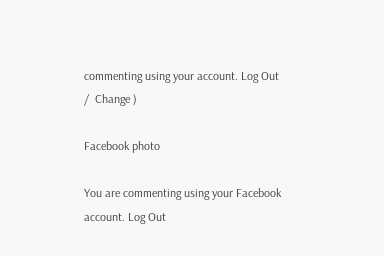commenting using your account. Log Out /  Change )

Facebook photo

You are commenting using your Facebook account. Log Out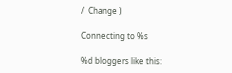/  Change )

Connecting to %s

%d bloggers like this: